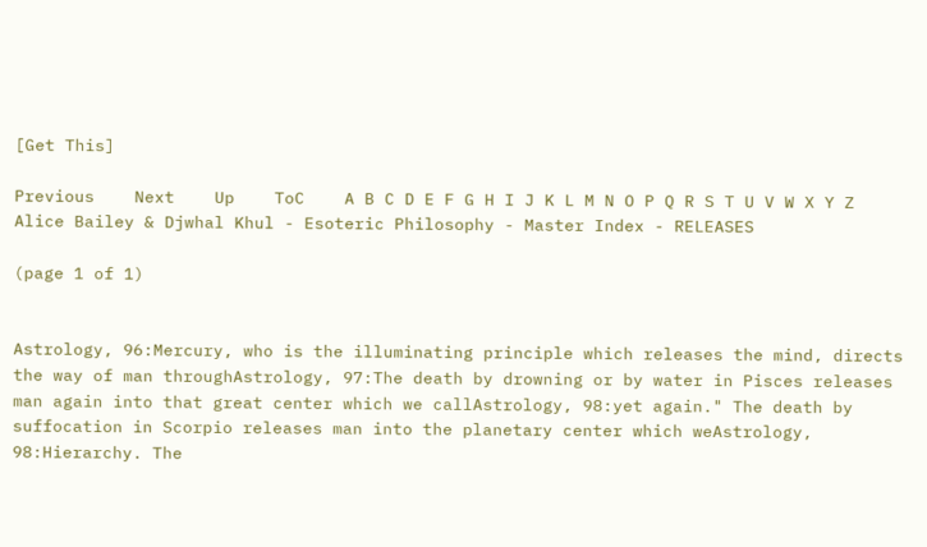[Get This]

Previous    Next    Up    ToC    A B C D E F G H I J K L M N O P Q R S T U V W X Y Z
Alice Bailey & Djwhal Khul - Esoteric Philosophy - Master Index - RELEASES

(page 1 of 1)


Astrology, 96:Mercury, who is the illuminating principle which releases the mind, directs the way of man throughAstrology, 97:The death by drowning or by water in Pisces releases man again into that great center which we callAstrology, 98:yet again." The death by suffocation in Scorpio releases man into the planetary center which weAstrology, 98:Hierarchy. The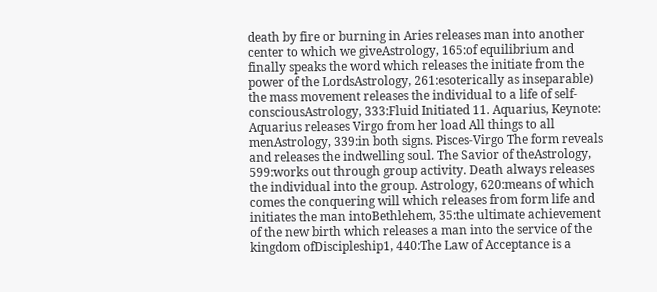death by fire or burning in Aries releases man into another center to which we giveAstrology, 165:of equilibrium and finally speaks the word which releases the initiate from the power of the LordsAstrology, 261:esoterically as inseparable) the mass movement releases the individual to a life of self-consciousAstrology, 333:Fluid Initiated 11. Aquarius, Keynote: Aquarius releases Virgo from her load All things to all menAstrology, 339:in both signs. Pisces-Virgo The form reveals and releases the indwelling soul. The Savior of theAstrology, 599:works out through group activity. Death always releases the individual into the group. Astrology, 620:means of which comes the conquering will which releases from form life and initiates the man intoBethlehem, 35:the ultimate achievement of the new birth which releases a man into the service of the kingdom ofDiscipleship1, 440:The Law of Acceptance is a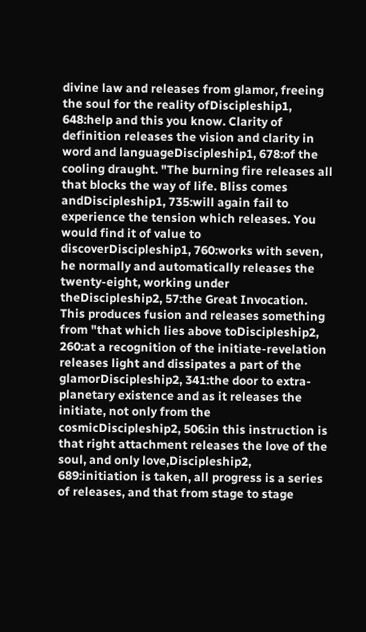divine law and releases from glamor, freeing the soul for the reality ofDiscipleship1, 648:help and this you know. Clarity of definition releases the vision and clarity in word and languageDiscipleship1, 678:of the cooling draught. "The burning fire releases all that blocks the way of life. Bliss comes andDiscipleship1, 735:will again fail to experience the tension which releases. You would find it of value to discoverDiscipleship1, 760:works with seven, he normally and automatically releases the twenty-eight, working under theDiscipleship2, 57:the Great Invocation. This produces fusion and releases something from "that which lies above toDiscipleship2, 260:at a recognition of the initiate-revelation releases light and dissipates a part of the glamorDiscipleship2, 341:the door to extra-planetary existence and as it releases the initiate, not only from the cosmicDiscipleship2, 506:in this instruction is that right attachment releases the love of the soul, and only love,Discipleship2, 689:initiation is taken, all progress is a series of releases, and that from stage to stage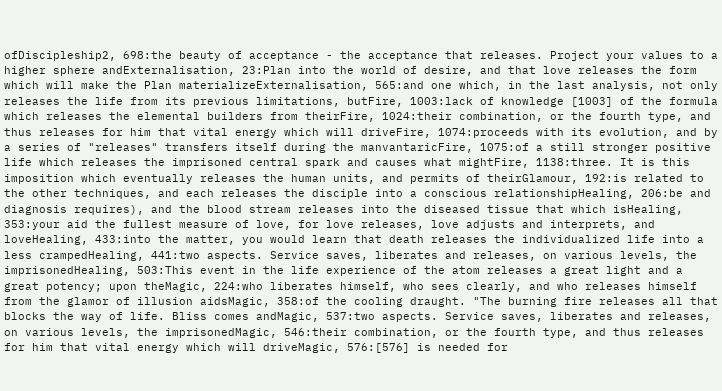ofDiscipleship2, 698:the beauty of acceptance - the acceptance that releases. Project your values to a higher sphere andExternalisation, 23:Plan into the world of desire, and that love releases the form which will make the Plan materializeExternalisation, 565:and one which, in the last analysis, not only releases the life from its previous limitations, butFire, 1003:lack of knowledge [1003] of the formula which releases the elemental builders from theirFire, 1024:their combination, or the fourth type, and thus releases for him that vital energy which will driveFire, 1074:proceeds with its evolution, and by a series of "releases" transfers itself during the manvantaricFire, 1075:of a still stronger positive life which releases the imprisoned central spark and causes what mightFire, 1138:three. It is this imposition which eventually releases the human units, and permits of theirGlamour, 192:is related to the other techniques, and each releases the disciple into a conscious relationshipHealing, 206:be and diagnosis requires), and the blood stream releases into the diseased tissue that which isHealing, 353:your aid the fullest measure of love, for love releases, love adjusts and interprets, and loveHealing, 433:into the matter, you would learn that death releases the individualized life into a less crampedHealing, 441:two aspects. Service saves, liberates and releases, on various levels, the imprisonedHealing, 503:This event in the life experience of the atom releases a great light and a great potency; upon theMagic, 224:who liberates himself, who sees clearly, and who releases himself from the glamor of illusion aidsMagic, 358:of the cooling draught. "The burning fire releases all that blocks the way of life. Bliss comes andMagic, 537:two aspects. Service saves, liberates and releases, on various levels, the imprisonedMagic, 546:their combination, or the fourth type, and thus releases for him that vital energy which will driveMagic, 576:[576] is needed for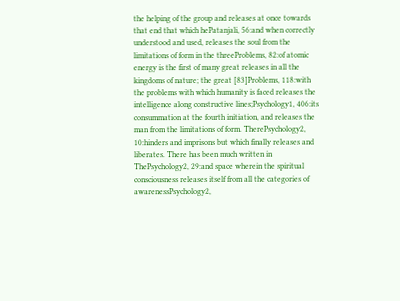the helping of the group and releases at once towards that end that which hePatanjali, 56:and when correctly understood and used, releases the soul from the limitations of form in the threeProblems, 82:of atomic energy is the first of many great releases in all the kingdoms of nature; the great [83]Problems, 118:with the problems with which humanity is faced releases the intelligence along constructive lines;Psychology1, 406:its consummation at the fourth initiation, and releases the man from the limitations of form. TherePsychology2, 10:hinders and imprisons but which finally releases and liberates. There has been much written in ThePsychology2, 29:and space wherein the spiritual consciousness releases itself from all the categories of awarenessPsychology2,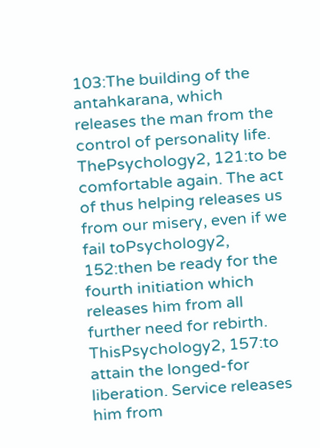103:The building of the antahkarana, which releases the man from the control of personality life. ThePsychology2, 121:to be comfortable again. The act of thus helping releases us from our misery, even if we fail toPsychology2, 152:then be ready for the fourth initiation which releases him from all further need for rebirth. ThisPsychology2, 157:to attain the longed-for liberation. Service releases him from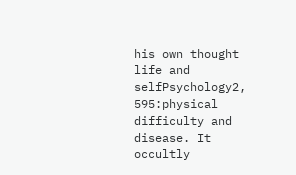his own thought life and selfPsychology2, 595:physical difficulty and disease. It occultly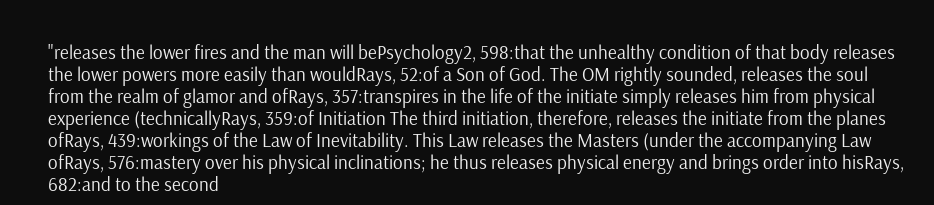"releases the lower fires and the man will bePsychology2, 598:that the unhealthy condition of that body releases the lower powers more easily than wouldRays, 52:of a Son of God. The OM rightly sounded, releases the soul from the realm of glamor and ofRays, 357:transpires in the life of the initiate simply releases him from physical experience (technicallyRays, 359:of Initiation The third initiation, therefore, releases the initiate from the planes ofRays, 439:workings of the Law of Inevitability. This Law releases the Masters (under the accompanying Law ofRays, 576:mastery over his physical inclinations; he thus releases physical energy and brings order into hisRays, 682:and to the second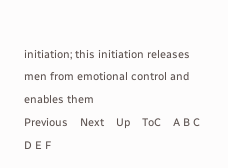initiation; this initiation releases men from emotional control and enables them
Previous    Next    Up    ToC    A B C D E F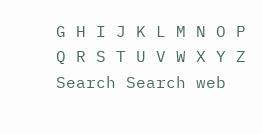G H I J K L M N O P Q R S T U V W X Y Z
Search Search web